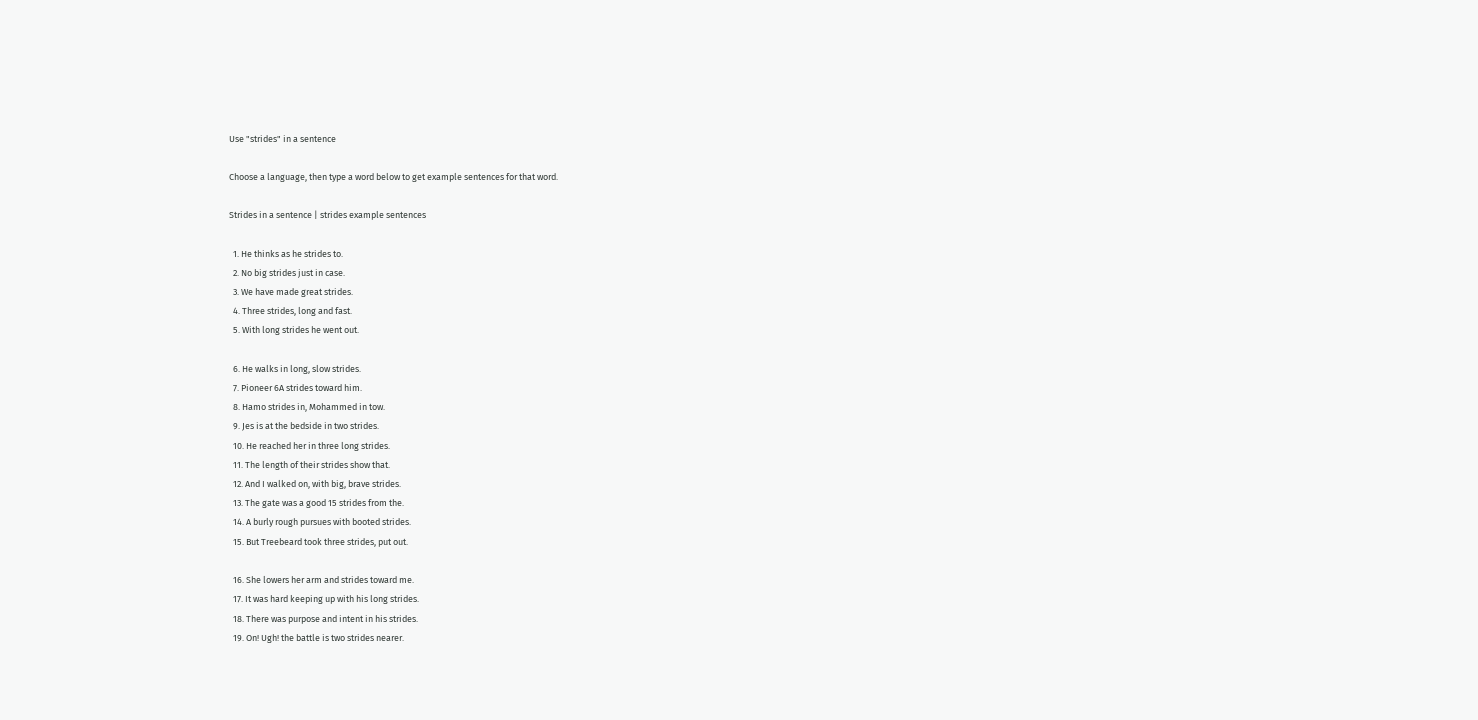Use "strides" in a sentence

Choose a language, then type a word below to get example sentences for that word.

Strides in a sentence | strides example sentences

  1. He thinks as he strides to.
  2. No big strides just in case.
  3. We have made great strides.
  4. Three strides, long and fast.
  5. With long strides he went out.

  6. He walks in long, slow strides.
  7. Pioneer 6A strides toward him.
  8. Hamo strides in, Mohammed in tow.
  9. Jes is at the bedside in two strides.
  10. He reached her in three long strides.
  11. The length of their strides show that.
  12. And I walked on, with big, brave strides.
  13. The gate was a good 15 strides from the.
  14. A burly rough pursues with booted strides.
  15. But Treebeard took three strides, put out.

  16. She lowers her arm and strides toward me.
  17. It was hard keeping up with his long strides.
  18. There was purpose and intent in his strides.
  19. On! Ugh! the battle is two strides nearer.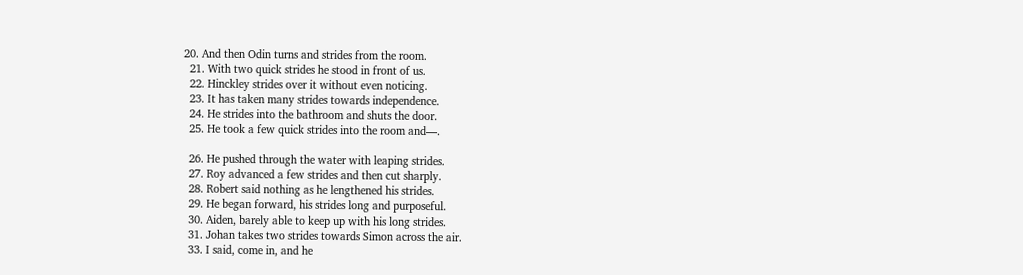20. And then Odin turns and strides from the room.
  21. With two quick strides he stood in front of us.
  22. Hinckley strides over it without even noticing.
  23. It has taken many strides towards independence.
  24. He strides into the bathroom and shuts the door.
  25. He took a few quick strides into the room and—.

  26. He pushed through the water with leaping strides.
  27. Roy advanced a few strides and then cut sharply.
  28. Robert said nothing as he lengthened his strides.
  29. He began forward, his strides long and purposeful.
  30. Aiden, barely able to keep up with his long strides.
  31. Johan takes two strides towards Simon across the air.
  33. I said, come in, and he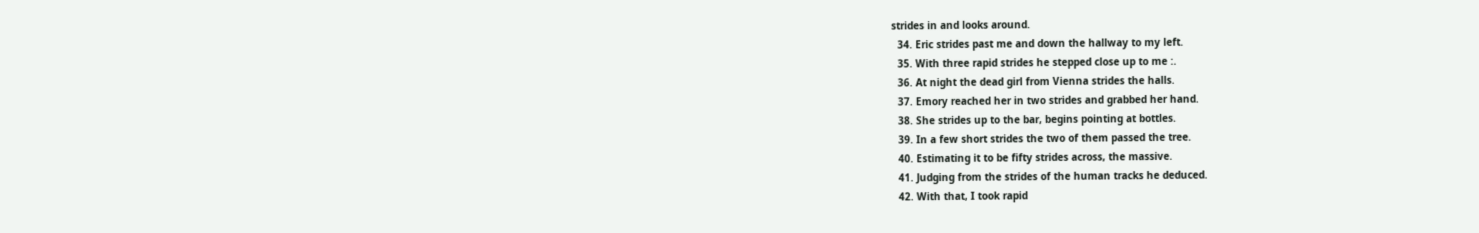strides in and looks around.
  34. Eric strides past me and down the hallway to my left.
  35. With three rapid strides he stepped close up to me :.
  36. At night the dead girl from Vienna strides the halls.
  37. Emory reached her in two strides and grabbed her hand.
  38. She strides up to the bar, begins pointing at bottles.
  39. In a few short strides the two of them passed the tree.
  40. Estimating it to be fifty strides across, the massive.
  41. Judging from the strides of the human tracks he deduced.
  42. With that, I took rapid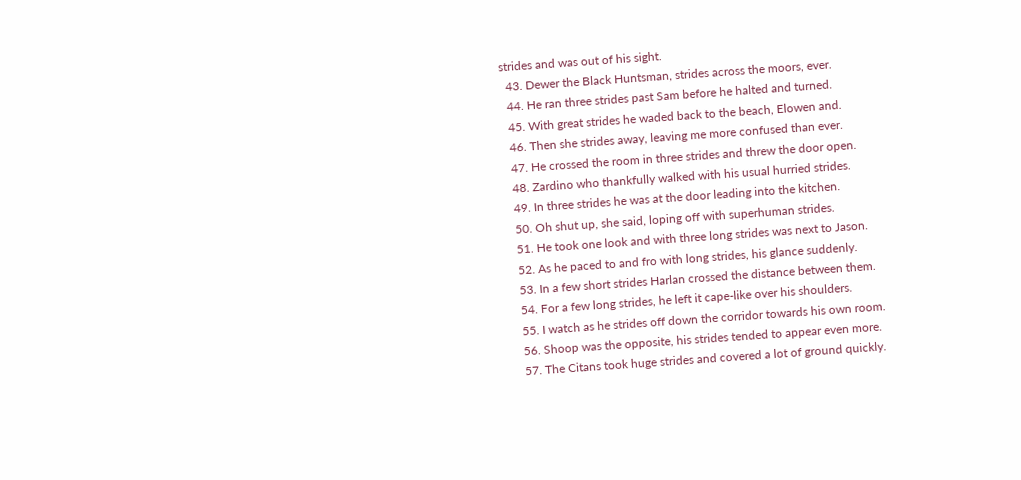strides and was out of his sight.
  43. Dewer the Black Huntsman, strides across the moors, ever.
  44. He ran three strides past Sam before he halted and turned.
  45. With great strides he waded back to the beach, Elowen and.
  46. Then she strides away, leaving me more confused than ever.
  47. He crossed the room in three strides and threw the door open.
  48. Zardino who thankfully walked with his usual hurried strides.
  49. In three strides he was at the door leading into the kitchen.
  50. Oh shut up, she said, loping off with superhuman strides.
  51. He took one look and with three long strides was next to Jason.
  52. As he paced to and fro with long strides, his glance suddenly.
  53. In a few short strides Harlan crossed the distance between them.
  54. For a few long strides, he left it cape-like over his shoulders.
  55. I watch as he strides off down the corridor towards his own room.
  56. Shoop was the opposite, his strides tended to appear even more.
  57. The Citans took huge strides and covered a lot of ground quickly.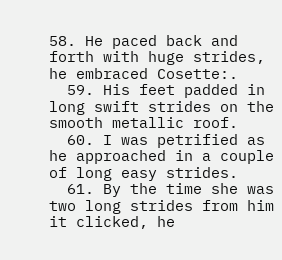58. He paced back and forth with huge strides, he embraced Cosette:.
  59. His feet padded in long swift strides on the smooth metallic roof.
  60. I was petrified as he approached in a couple of long easy strides.
  61. By the time she was two long strides from him it clicked, he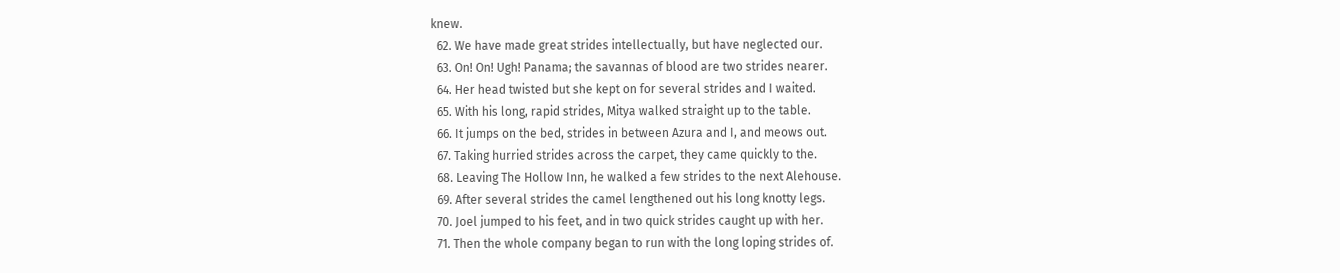knew.
  62. We have made great strides intellectually, but have neglected our.
  63. On! On! Ugh! Panama; the savannas of blood are two strides nearer.
  64. Her head twisted but she kept on for several strides and I waited.
  65. With his long, rapid strides, Mitya walked straight up to the table.
  66. It jumps on the bed, strides in between Azura and I, and meows out.
  67. Taking hurried strides across the carpet, they came quickly to the.
  68. Leaving The Hollow Inn, he walked a few strides to the next Alehouse.
  69. After several strides the camel lengthened out his long knotty legs.
  70. Joel jumped to his feet, and in two quick strides caught up with her.
  71. Then the whole company began to run with the long loping strides of.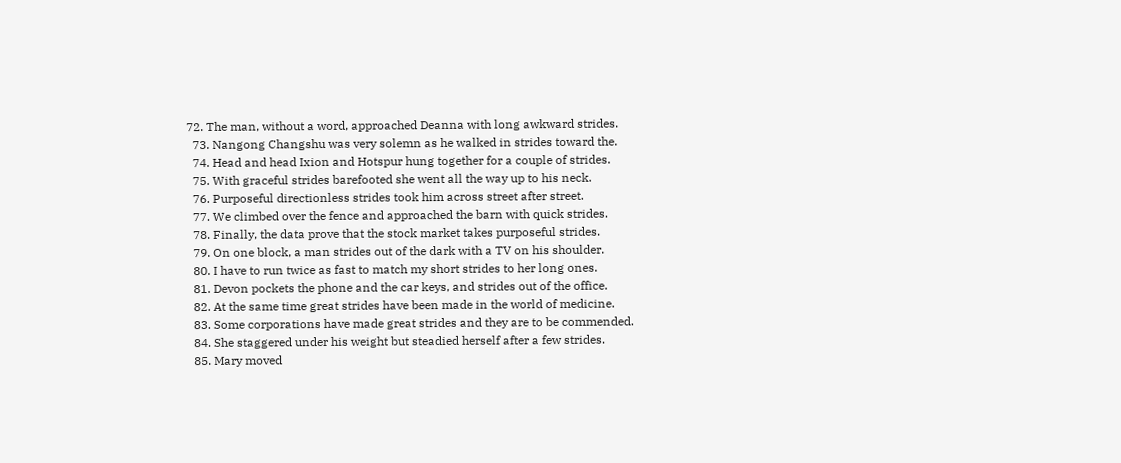72. The man, without a word, approached Deanna with long awkward strides.
  73. Nangong Changshu was very solemn as he walked in strides toward the.
  74. Head and head Ixion and Hotspur hung together for a couple of strides.
  75. With graceful strides barefooted she went all the way up to his neck.
  76. Purposeful directionless strides took him across street after street.
  77. We climbed over the fence and approached the barn with quick strides.
  78. Finally, the data prove that the stock market takes purposeful strides.
  79. On one block, a man strides out of the dark with a TV on his shoulder.
  80. I have to run twice as fast to match my short strides to her long ones.
  81. Devon pockets the phone and the car keys, and strides out of the office.
  82. At the same time great strides have been made in the world of medicine.
  83. Some corporations have made great strides and they are to be commended.
  84. She staggered under his weight but steadied herself after a few strides.
  85. Mary moved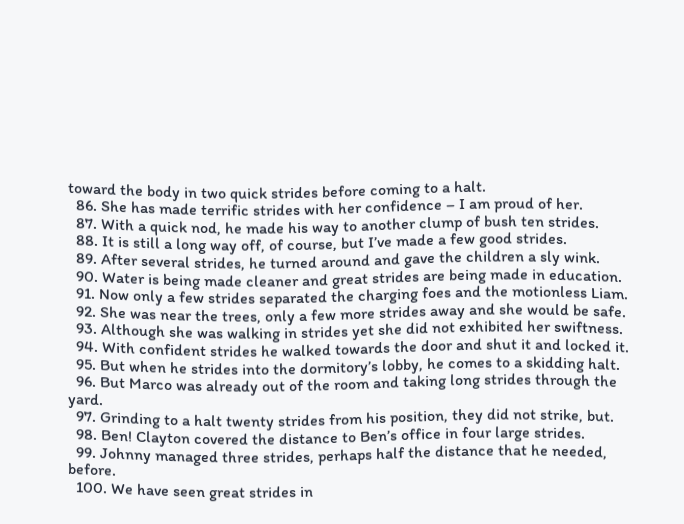toward the body in two quick strides before coming to a halt.
  86. She has made terrific strides with her confidence – I am proud of her.
  87. With a quick nod, he made his way to another clump of bush ten strides.
  88. It is still a long way off, of course, but I’ve made a few good strides.
  89. After several strides, he turned around and gave the children a sly wink.
  90. Water is being made cleaner and great strides are being made in education.
  91. Now only a few strides separated the charging foes and the motionless Liam.
  92. She was near the trees, only a few more strides away and she would be safe.
  93. Although she was walking in strides yet she did not exhibited her swiftness.
  94. With confident strides he walked towards the door and shut it and locked it.
  95. But when he strides into the dormitory’s lobby, he comes to a skidding halt.
  96. But Marco was already out of the room and taking long strides through the yard.
  97. Grinding to a halt twenty strides from his position, they did not strike, but.
  98. Ben! Clayton covered the distance to Ben’s office in four large strides.
  99. Johnny managed three strides, perhaps half the distance that he needed, before.
  100. We have seen great strides in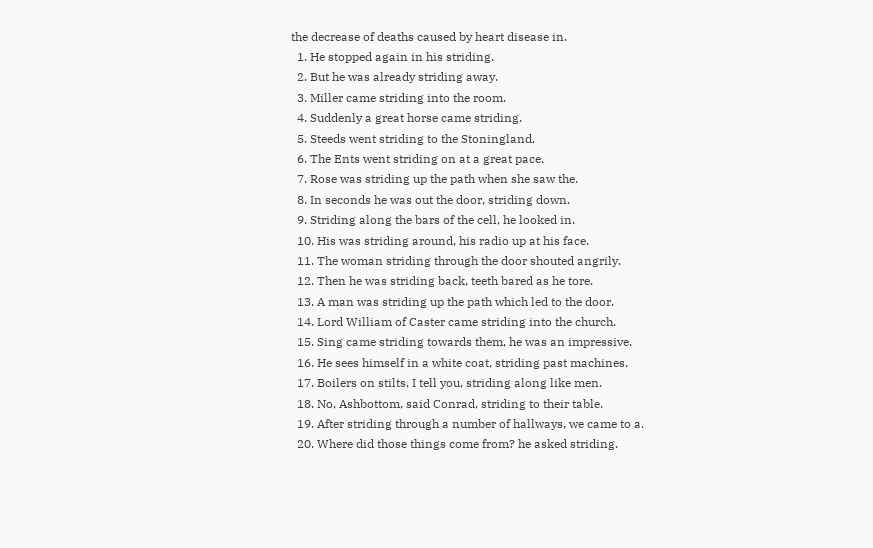the decrease of deaths caused by heart disease in.
  1. He stopped again in his striding.
  2. But he was already striding away.
  3. Miller came striding into the room.
  4. Suddenly a great horse came striding.
  5. Steeds went striding to the Stoningland.
  6. The Ents went striding on at a great pace.
  7. Rose was striding up the path when she saw the.
  8. In seconds he was out the door, striding down.
  9. Striding along the bars of the cell, he looked in.
  10. His was striding around, his radio up at his face.
  11. The woman striding through the door shouted angrily.
  12. Then he was striding back, teeth bared as he tore.
  13. A man was striding up the path which led to the door.
  14. Lord William of Caster came striding into the church.
  15. Sing came striding towards them, he was an impressive.
  16. He sees himself in a white coat, striding past machines.
  17. Boilers on stilts, I tell you, striding along like men.
  18. No, Ashbottom, said Conrad, striding to their table.
  19. After striding through a number of hallways, we came to a.
  20. Where did those things come from? he asked striding.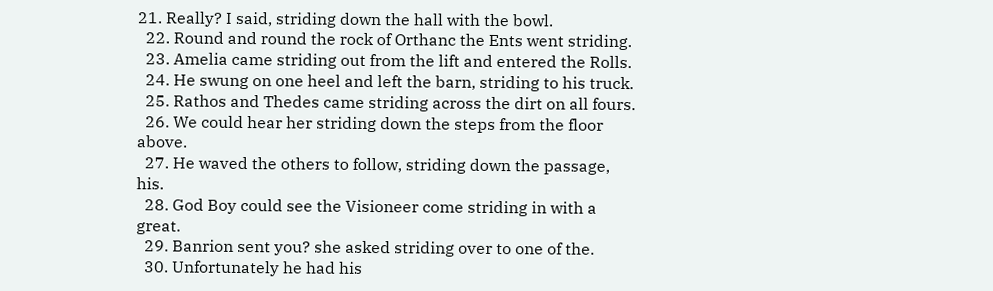21. Really? I said, striding down the hall with the bowl.
  22. Round and round the rock of Orthanc the Ents went striding.
  23. Amelia came striding out from the lift and entered the Rolls.
  24. He swung on one heel and left the barn, striding to his truck.
  25. Rathos and Thedes came striding across the dirt on all fours.
  26. We could hear her striding down the steps from the floor above.
  27. He waved the others to follow, striding down the passage, his.
  28. God Boy could see the Visioneer come striding in with a great.
  29. Banrion sent you? she asked striding over to one of the.
  30. Unfortunately he had his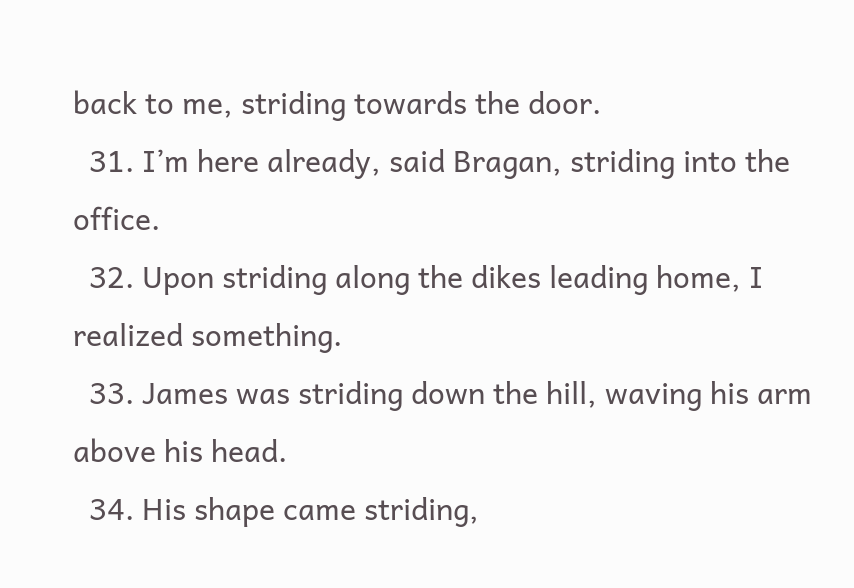back to me, striding towards the door.
  31. I’m here already, said Bragan, striding into the office.
  32. Upon striding along the dikes leading home, I realized something.
  33. James was striding down the hill, waving his arm above his head.
  34. His shape came striding,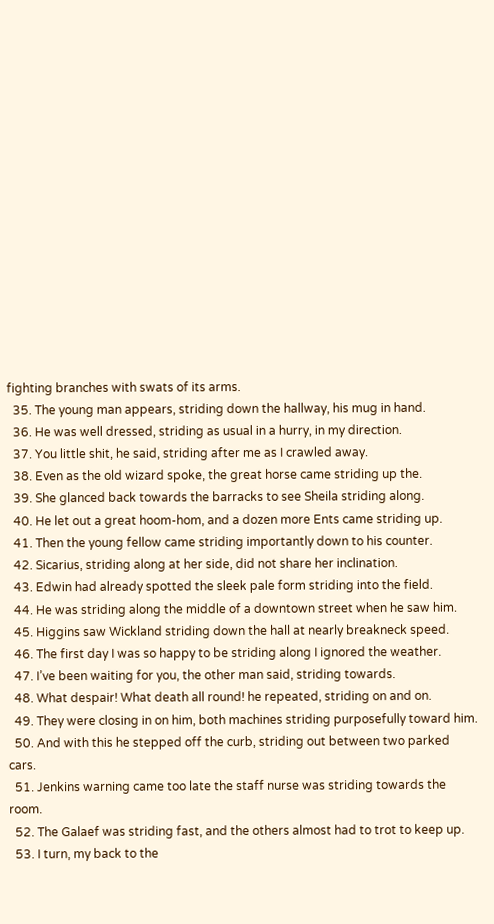fighting branches with swats of its arms.
  35. The young man appears, striding down the hallway, his mug in hand.
  36. He was well dressed, striding as usual in a hurry, in my direction.
  37. You little shit, he said, striding after me as I crawled away.
  38. Even as the old wizard spoke, the great horse came striding up the.
  39. She glanced back towards the barracks to see Sheila striding along.
  40. He let out a great hoom-hom, and a dozen more Ents came striding up.
  41. Then the young fellow came striding importantly down to his counter.
  42. Sicarius, striding along at her side, did not share her inclination.
  43. Edwin had already spotted the sleek pale form striding into the field.
  44. He was striding along the middle of a downtown street when he saw him.
  45. Higgins saw Wickland striding down the hall at nearly breakneck speed.
  46. The first day I was so happy to be striding along I ignored the weather.
  47. I’ve been waiting for you, the other man said, striding towards.
  48. What despair! What death all round! he repeated, striding on and on.
  49. They were closing in on him, both machines striding purposefully toward him.
  50. And with this he stepped off the curb, striding out between two parked cars.
  51. Jenkins warning came too late the staff nurse was striding towards the room.
  52. The Galaef was striding fast, and the others almost had to trot to keep up.
  53. I turn, my back to the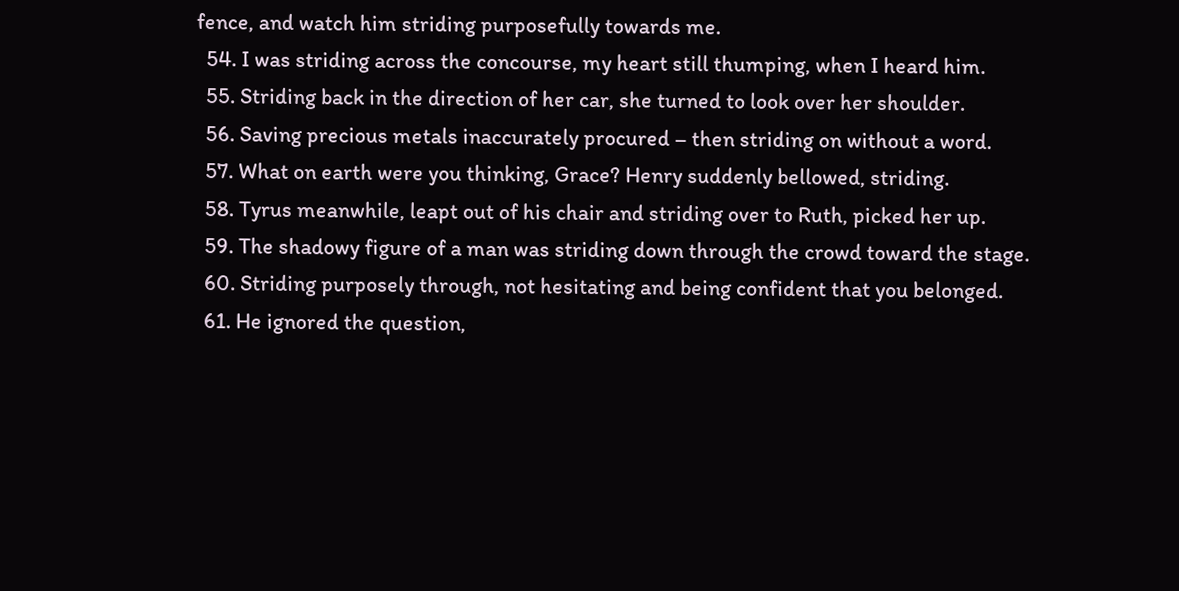fence, and watch him striding purposefully towards me.
  54. I was striding across the concourse, my heart still thumping, when I heard him.
  55. Striding back in the direction of her car, she turned to look over her shoulder.
  56. Saving precious metals inaccurately procured – then striding on without a word.
  57. What on earth were you thinking, Grace? Henry suddenly bellowed, striding.
  58. Tyrus meanwhile, leapt out of his chair and striding over to Ruth, picked her up.
  59. The shadowy figure of a man was striding down through the crowd toward the stage.
  60. Striding purposely through, not hesitating and being confident that you belonged.
  61. He ignored the question,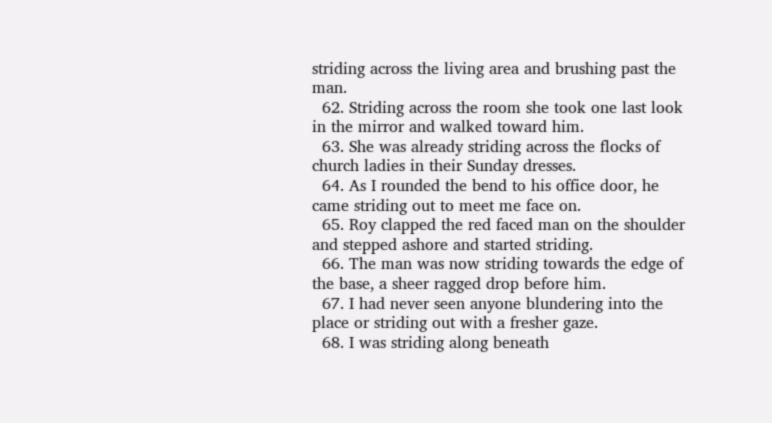striding across the living area and brushing past the man.
  62. Striding across the room she took one last look in the mirror and walked toward him.
  63. She was already striding across the flocks of church ladies in their Sunday dresses.
  64. As I rounded the bend to his office door, he came striding out to meet me face on.
  65. Roy clapped the red faced man on the shoulder and stepped ashore and started striding.
  66. The man was now striding towards the edge of the base, a sheer ragged drop before him.
  67. I had never seen anyone blundering into the place or striding out with a fresher gaze.
  68. I was striding along beneath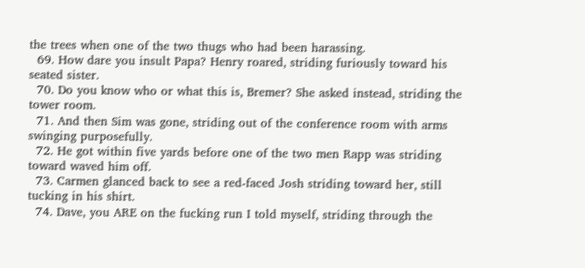the trees when one of the two thugs who had been harassing.
  69. How dare you insult Papa? Henry roared, striding furiously toward his seated sister.
  70. Do you know who or what this is, Bremer? She asked instead, striding the tower room.
  71. And then Sim was gone, striding out of the conference room with arms swinging purposefully.
  72. He got within five yards before one of the two men Rapp was striding toward waved him off.
  73. Carmen glanced back to see a red-faced Josh striding toward her, still tucking in his shirt.
  74. Dave, you ARE on the fucking run I told myself, striding through the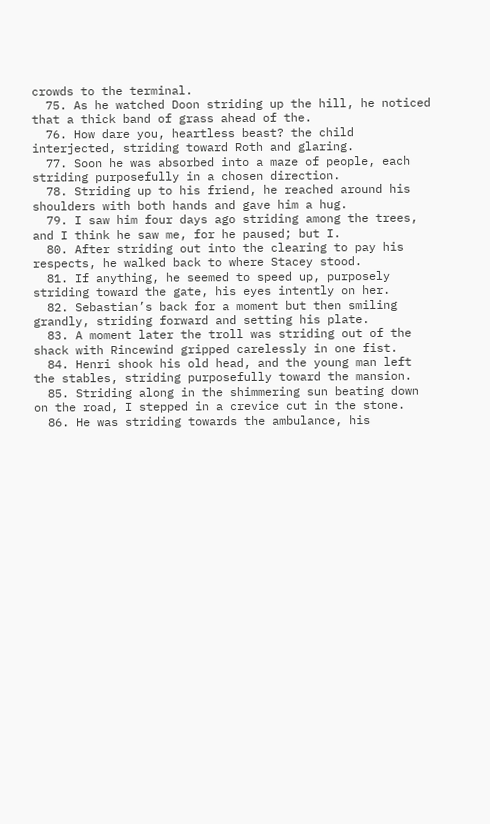crowds to the terminal.
  75. As he watched Doon striding up the hill, he noticed that a thick band of grass ahead of the.
  76. How dare you, heartless beast? the child interjected, striding toward Roth and glaring.
  77. Soon he was absorbed into a maze of people, each striding purposefully in a chosen direction.
  78. Striding up to his friend, he reached around his shoulders with both hands and gave him a hug.
  79. I saw him four days ago striding among the trees, and I think he saw me, for he paused; but I.
  80. After striding out into the clearing to pay his respects, he walked back to where Stacey stood.
  81. If anything, he seemed to speed up, purposely striding toward the gate, his eyes intently on her.
  82. Sebastian’s back for a moment but then smiling grandly, striding forward and setting his plate.
  83. A moment later the troll was striding out of the shack with Rincewind gripped carelessly in one fist.
  84. Henri shook his old head, and the young man left the stables, striding purposefully toward the mansion.
  85. Striding along in the shimmering sun beating down on the road, I stepped in a crevice cut in the stone.
  86. He was striding towards the ambulance, his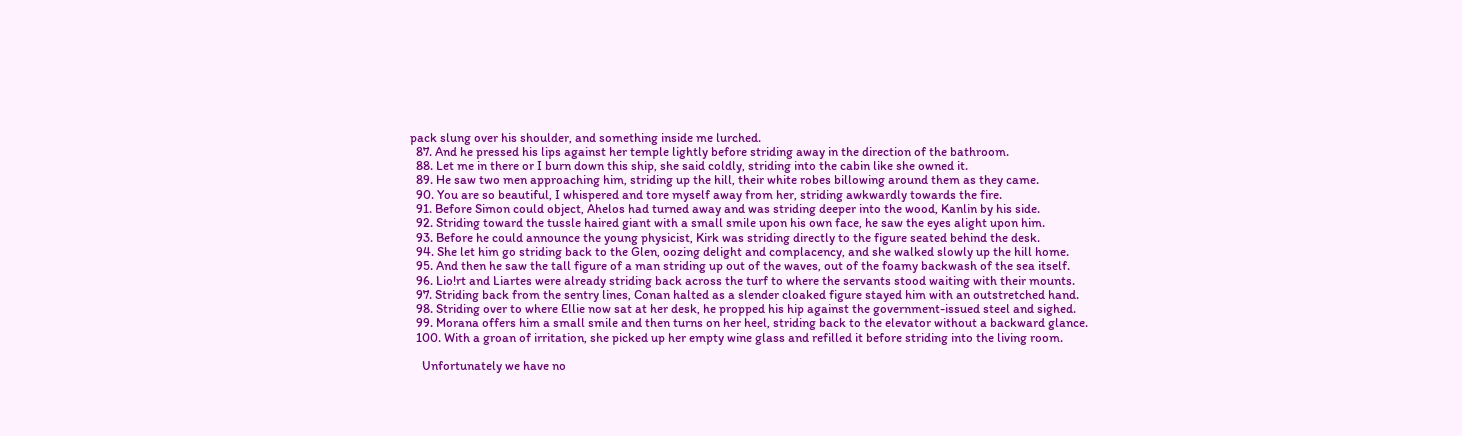pack slung over his shoulder, and something inside me lurched.
  87. And he pressed his lips against her temple lightly before striding away in the direction of the bathroom.
  88. Let me in there or I burn down this ship, she said coldly, striding into the cabin like she owned it.
  89. He saw two men approaching him, striding up the hill, their white robes billowing around them as they came.
  90. You are so beautiful, I whispered and tore myself away from her, striding awkwardly towards the fire.
  91. Before Simon could object, Ahelos had turned away and was striding deeper into the wood, Kanlin by his side.
  92. Striding toward the tussle haired giant with a small smile upon his own face, he saw the eyes alight upon him.
  93. Before he could announce the young physicist, Kirk was striding directly to the figure seated behind the desk.
  94. She let him go striding back to the Glen, oozing delight and complacency, and she walked slowly up the hill home.
  95. And then he saw the tall figure of a man striding up out of the waves, out of the foamy backwash of the sea itself.
  96. Lio!rt and Liartes were already striding back across the turf to where the servants stood waiting with their mounts.
  97. Striding back from the sentry lines, Conan halted as a slender cloaked figure stayed him with an outstretched hand.
  98. Striding over to where Ellie now sat at her desk, he propped his hip against the government-issued steel and sighed.
  99. Morana offers him a small smile and then turns on her heel, striding back to the elevator without a backward glance.
  100. With a groan of irritation, she picked up her empty wine glass and refilled it before striding into the living room.

    Unfortunately we have no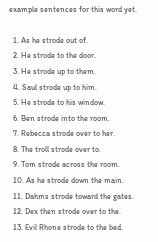example sentences for this word yet.

  1. As he strode out of.
  2. He strode to the door.
  3. He strode up to them.
  4. Saul strode up to him.
  5. He strode to his window.
  6. Ben strode into the room.
  7. Rebecca strode over to her.
  8. The troll strode over to.
  9. Tom strode across the room.
  10. As he strode down the main.
  11. Dahms strode toward the gates.
  12. Dex then strode over to the.
  13. Evil Rhone strode to the bed.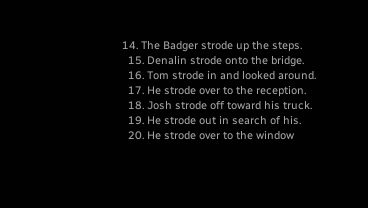14. The Badger strode up the steps.
  15. Denalin strode onto the bridge.
  16. Tom strode in and looked around.
  17. He strode over to the reception.
  18. Josh strode off toward his truck.
  19. He strode out in search of his.
  20. He strode over to the window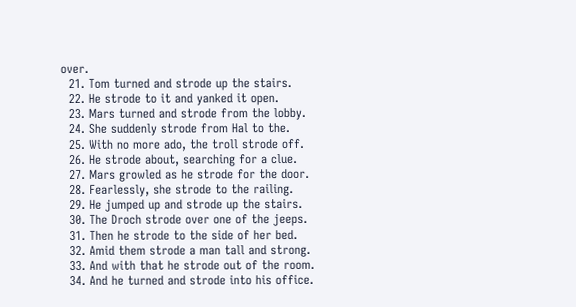over.
  21. Tom turned and strode up the stairs.
  22. He strode to it and yanked it open.
  23. Mars turned and strode from the lobby.
  24. She suddenly strode from Hal to the.
  25. With no more ado, the troll strode off.
  26. He strode about, searching for a clue.
  27. Mars growled as he strode for the door.
  28. Fearlessly, she strode to the railing.
  29. He jumped up and strode up the stairs.
  30. The Droch strode over one of the jeeps.
  31. Then he strode to the side of her bed.
  32. Amid them strode a man tall and strong.
  33. And with that he strode out of the room.
  34. And he turned and strode into his office.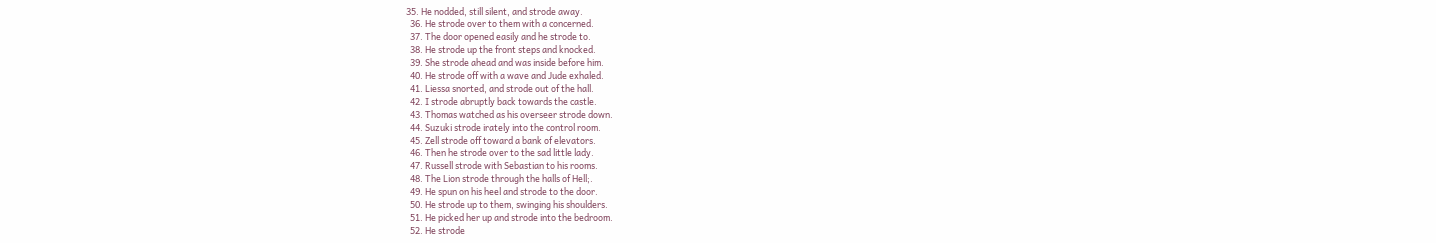35. He nodded, still silent, and strode away.
  36. He strode over to them with a concerned.
  37. The door opened easily and he strode to.
  38. He strode up the front steps and knocked.
  39. She strode ahead and was inside before him.
  40. He strode off with a wave and Jude exhaled.
  41. Liessa snorted, and strode out of the hall.
  42. I strode abruptly back towards the castle.
  43. Thomas watched as his overseer strode down.
  44. Suzuki strode irately into the control room.
  45. Zell strode off toward a bank of elevators.
  46. Then he strode over to the sad little lady.
  47. Russell strode with Sebastian to his rooms.
  48. The Lion strode through the halls of Hell;.
  49. He spun on his heel and strode to the door.
  50. He strode up to them, swinging his shoulders.
  51. He picked her up and strode into the bedroom.
  52. He strode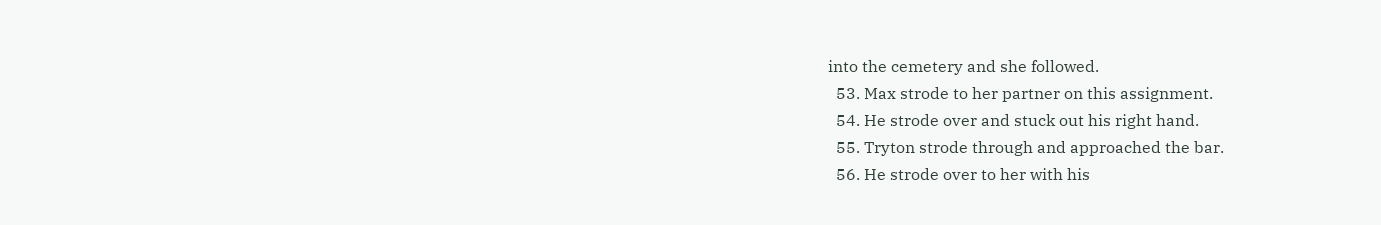into the cemetery and she followed.
  53. Max strode to her partner on this assignment.
  54. He strode over and stuck out his right hand.
  55. Tryton strode through and approached the bar.
  56. He strode over to her with his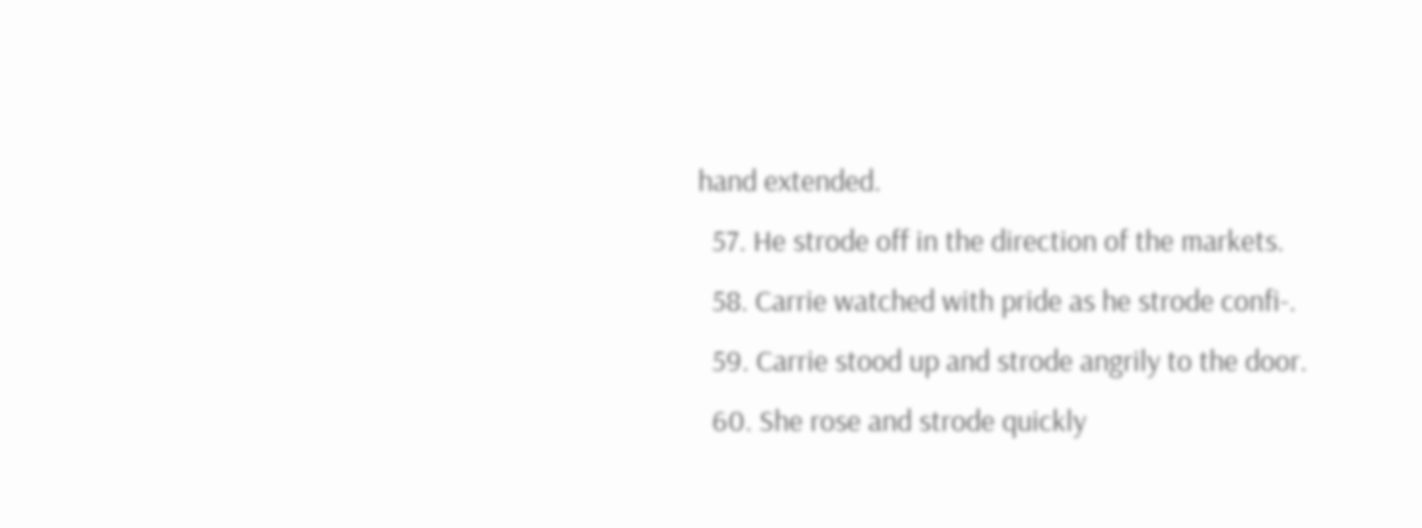hand extended.
  57. He strode off in the direction of the markets.
  58. Carrie watched with pride as he strode confi-.
  59. Carrie stood up and strode angrily to the door.
  60. She rose and strode quickly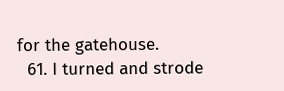for the gatehouse.
  61. I turned and strode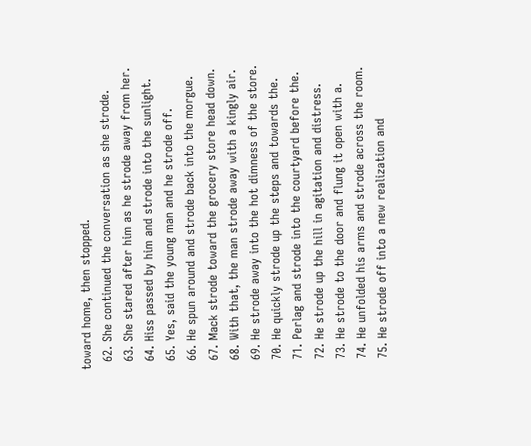toward home, then stopped.
  62. She continued the conversation as she strode.
  63. She stared after him as he strode away from her.
  64. Hiss passed by him and strode into the sunlight.
  65. Yes, said the young man and he strode off.
  66. He spun around and strode back into the morgue.
  67. Mack strode toward the grocery store head down.
  68. With that, the man strode away with a kingly air.
  69. He strode away into the hot dimness of the store.
  70. He quickly strode up the steps and towards the.
  71. Perlag and strode into the courtyard before the.
  72. He strode up the hill in agitation and distress.
  73. He strode to the door and flung it open with a.
  74. He unfolded his arms and strode across the room.
  75. He strode off into a new realization and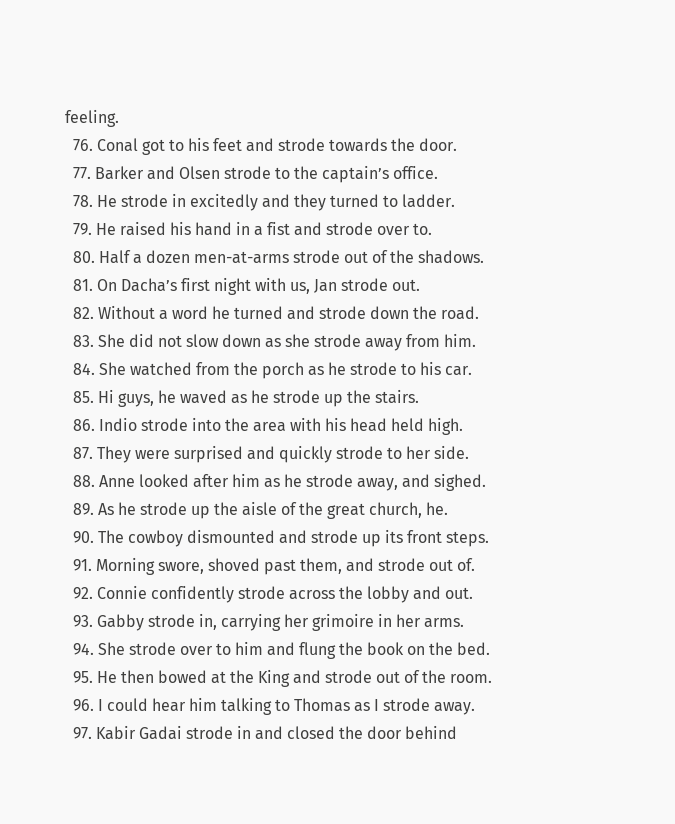feeling.
  76. Conal got to his feet and strode towards the door.
  77. Barker and Olsen strode to the captain’s office.
  78. He strode in excitedly and they turned to ladder.
  79. He raised his hand in a fist and strode over to.
  80. Half a dozen men-at-arms strode out of the shadows.
  81. On Dacha’s first night with us, Jan strode out.
  82. Without a word he turned and strode down the road.
  83. She did not slow down as she strode away from him.
  84. She watched from the porch as he strode to his car.
  85. Hi guys, he waved as he strode up the stairs.
  86. Indio strode into the area with his head held high.
  87. They were surprised and quickly strode to her side.
  88. Anne looked after him as he strode away, and sighed.
  89. As he strode up the aisle of the great church, he.
  90. The cowboy dismounted and strode up its front steps.
  91. Morning swore, shoved past them, and strode out of.
  92. Connie confidently strode across the lobby and out.
  93. Gabby strode in, carrying her grimoire in her arms.
  94. She strode over to him and flung the book on the bed.
  95. He then bowed at the King and strode out of the room.
  96. I could hear him talking to Thomas as I strode away.
  97. Kabir Gadai strode in and closed the door behind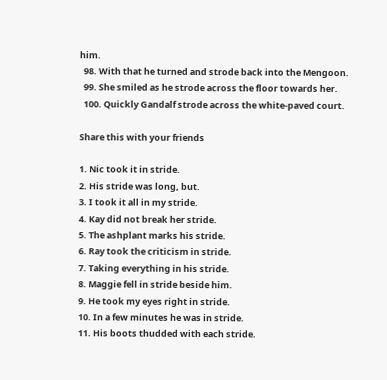him.
  98. With that he turned and strode back into the Mengoon.
  99. She smiled as he strode across the floor towards her.
  100. Quickly Gandalf strode across the white-paved court.

Share this with your friends

1. Nic took it in stride.
2. His stride was long, but.
3. I took it all in my stride.
4. Kay did not break her stride.
5. The ashplant marks his stride.
6. Ray took the criticism in stride.
7. Taking everything in his stride.
8. Maggie fell in stride beside him.
9. He took my eyes right in stride.
10. In a few minutes he was in stride.
11. His boots thudded with each stride.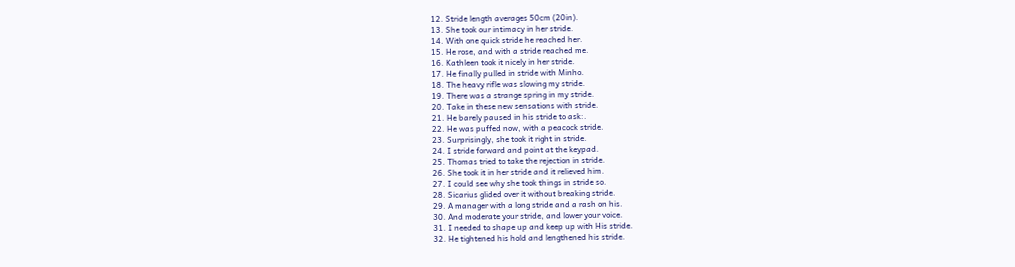12. Stride length averages 50cm (20in).
13. She took our intimacy in her stride.
14. With one quick stride he reached her.
15. He rose, and with a stride reached me.
16. Kathleen took it nicely in her stride.
17. He finally pulled in stride with Minho.
18. The heavy rifle was slowing my stride.
19. There was a strange spring in my stride.
20. Take in these new sensations with stride.
21. He barely paused in his stride to ask:.
22. He was puffed now, with a peacock stride.
23. Surprisingly, she took it right in stride.
24. I stride forward and point at the keypad.
25. Thomas tried to take the rejection in stride.
26. She took it in her stride and it relieved him.
27. I could see why she took things in stride so.
28. Sicarius glided over it without breaking stride.
29. A manager with a long stride and a rash on his.
30. And moderate your stride, and lower your voice.
31. I needed to shape up and keep up with His stride.
32. He tightened his hold and lengthened his stride.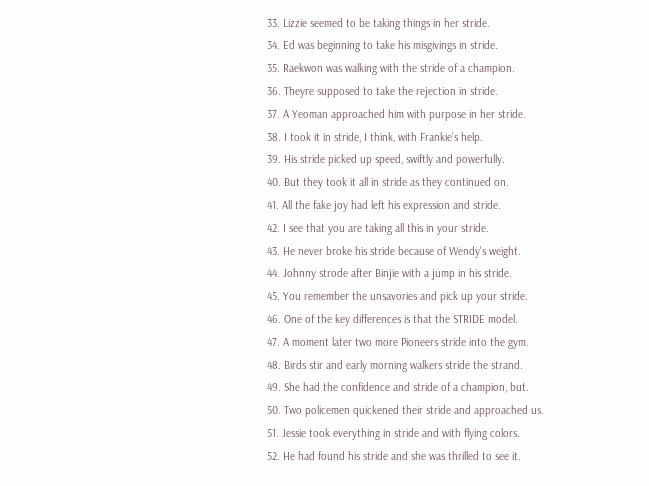33. Lizzie seemed to be taking things in her stride.
34. Ed was beginning to take his misgivings in stride.
35. Raekwon was walking with the stride of a champion.
36. Theyre supposed to take the rejection in stride.
37. A Yeoman approached him with purpose in her stride.
38. I took it in stride, I think, with Frankie's help.
39. His stride picked up speed, swiftly and powerfully.
40. But they took it all in stride as they continued on.
41. All the fake joy had left his expression and stride.
42. I see that you are taking all this in your stride.
43. He never broke his stride because of Wendy's weight.
44. Johnny strode after Binjie with a jump in his stride.
45. You remember the unsavories and pick up your stride.
46. One of the key differences is that the STRIDE model.
47. A moment later two more Pioneers stride into the gym.
48. Birds stir and early morning walkers stride the strand.
49. She had the confidence and stride of a champion, but.
50. Two policemen quickened their stride and approached us.
51. Jessie took everything in stride and with flying colors.
52. He had found his stride and she was thrilled to see it.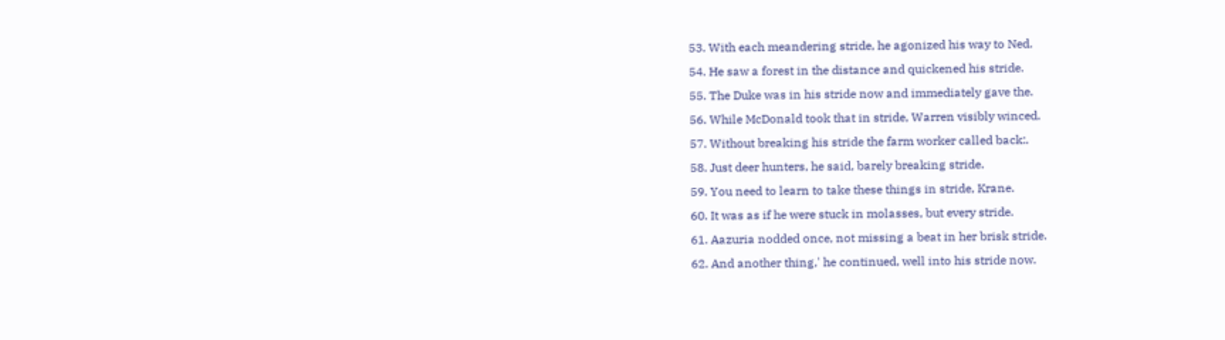53. With each meandering stride, he agonized his way to Ned.
54. He saw a forest in the distance and quickened his stride.
55. The Duke was in his stride now and immediately gave the.
56. While McDonald took that in stride, Warren visibly winced.
57. Without breaking his stride the farm worker called back:.
58. Just deer hunters, he said, barely breaking stride.
59. You need to learn to take these things in stride, Krane.
60. It was as if he were stuck in molasses, but every stride.
61. Aazuria nodded once, not missing a beat in her brisk stride.
62. And another thing,' he continued, well into his stride now.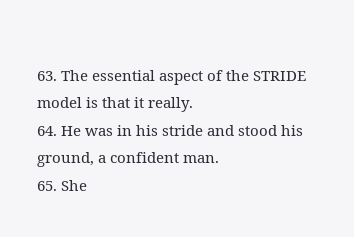63. The essential aspect of the STRIDE model is that it really.
64. He was in his stride and stood his ground, a confident man.
65. She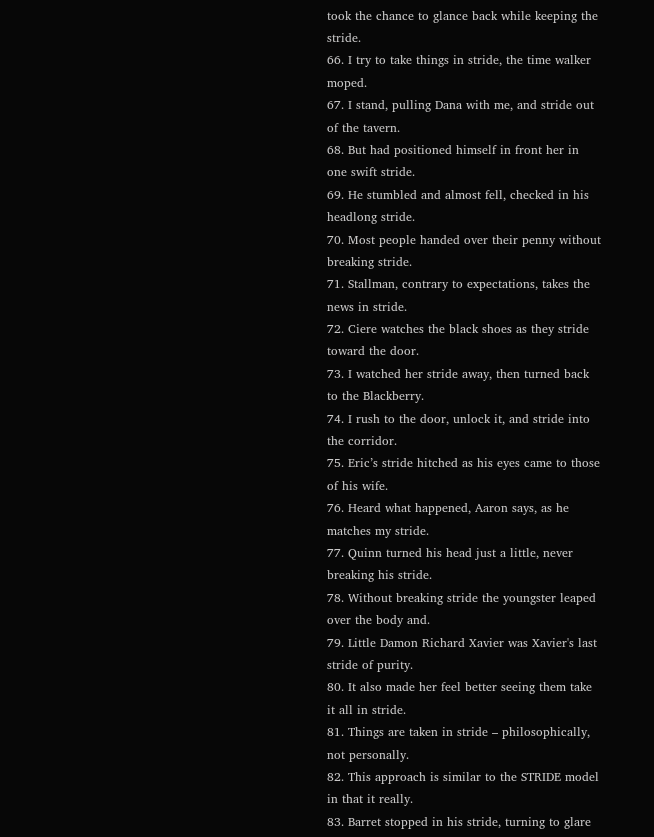took the chance to glance back while keeping the stride.
66. I try to take things in stride, the time walker moped.
67. I stand, pulling Dana with me, and stride out of the tavern.
68. But had positioned himself in front her in one swift stride.
69. He stumbled and almost fell, checked in his headlong stride.
70. Most people handed over their penny without breaking stride.
71. Stallman, contrary to expectations, takes the news in stride.
72. Ciere watches the black shoes as they stride toward the door.
73. I watched her stride away, then turned back to the Blackberry.
74. I rush to the door, unlock it, and stride into the corridor.
75. Eric’s stride hitched as his eyes came to those of his wife.
76. Heard what happened, Aaron says, as he matches my stride.
77. Quinn turned his head just a little, never breaking his stride.
78. Without breaking stride the youngster leaped over the body and.
79. Little Damon Richard Xavier was Xavier's last stride of purity.
80. It also made her feel better seeing them take it all in stride.
81. Things are taken in stride – philosophically, not personally.
82. This approach is similar to the STRIDE model in that it really.
83. Barret stopped in his stride, turning to glare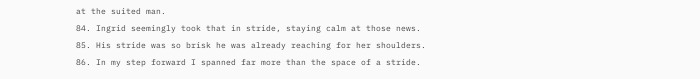at the suited man.
84. Ingrid seemingly took that in stride, staying calm at those news.
85. His stride was so brisk he was already reaching for her shoulders.
86. In my step forward I spanned far more than the space of a stride.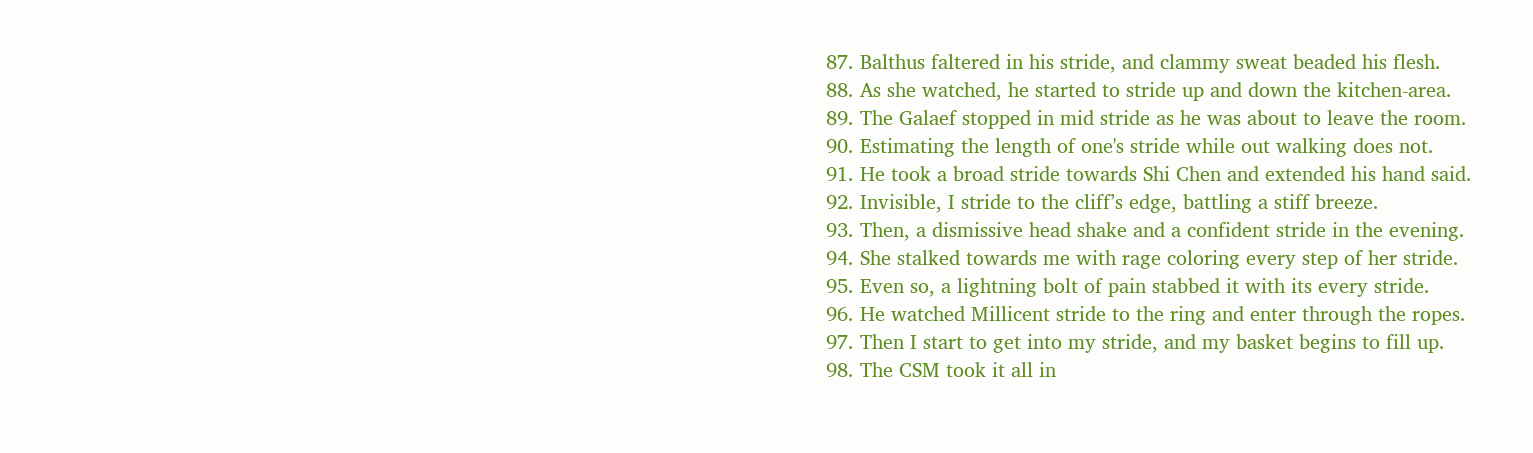87. Balthus faltered in his stride, and clammy sweat beaded his flesh.
88. As she watched, he started to stride up and down the kitchen-area.
89. The Galaef stopped in mid stride as he was about to leave the room.
90. Estimating the length of one's stride while out walking does not.
91. He took a broad stride towards Shi Chen and extended his hand said.
92. Invisible, I stride to the cliff’s edge, battling a stiff breeze.
93. Then, a dismissive head shake and a confident stride in the evening.
94. She stalked towards me with rage coloring every step of her stride.
95. Even so, a lightning bolt of pain stabbed it with its every stride.
96. He watched Millicent stride to the ring and enter through the ropes.
97. Then I start to get into my stride, and my basket begins to fill up.
98. The CSM took it all in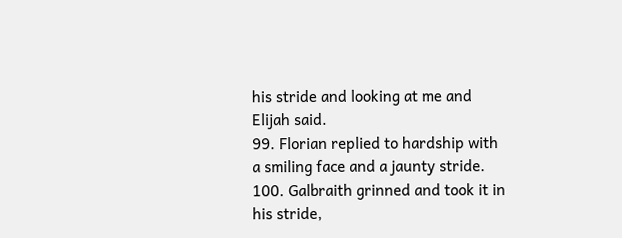his stride and looking at me and Elijah said.
99. Florian replied to hardship with a smiling face and a jaunty stride.
100. Galbraith grinned and took it in his stride,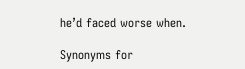he’d faced worse when.

Synonyms for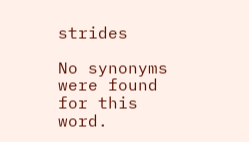strides

No synonyms were found for this word.